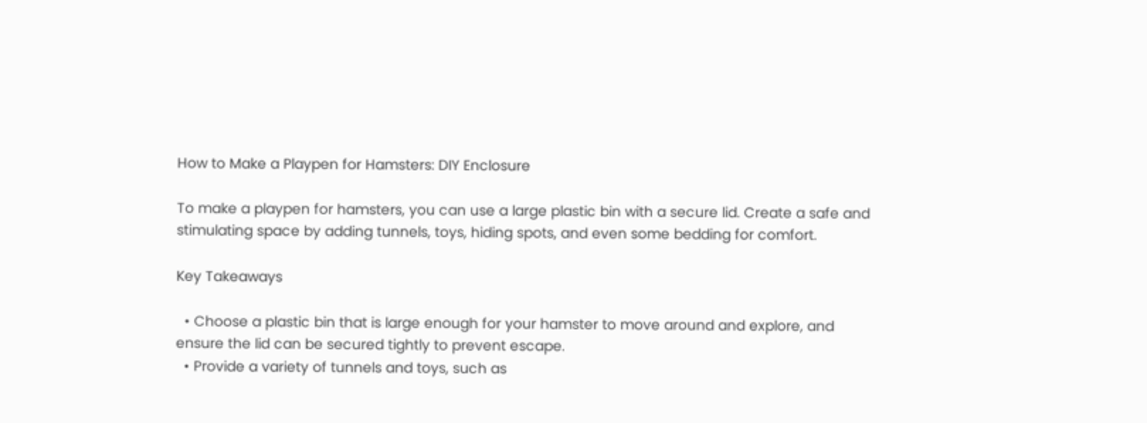How to Make a Playpen for Hamsters: DIY Enclosure

To make a playpen for hamsters, you can use a large plastic bin with a secure lid. Create a safe and stimulating space by adding tunnels, toys, hiding spots, and even some bedding for comfort.

Key Takeaways

  • Choose a plastic bin that is large enough for your hamster to move around and explore, and ensure the lid can be secured tightly to prevent escape.
  • Provide a variety of tunnels and toys, such as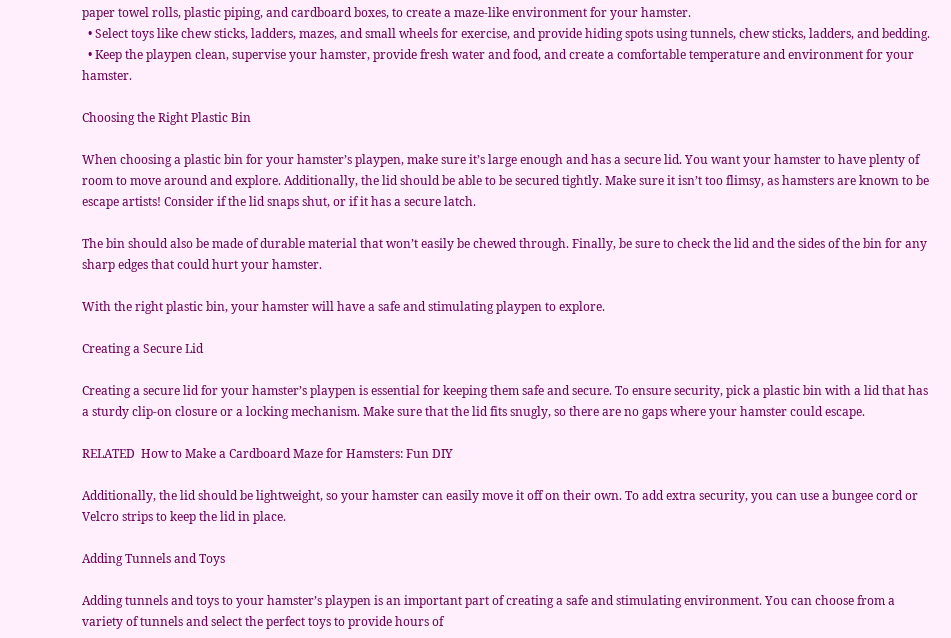paper towel rolls, plastic piping, and cardboard boxes, to create a maze-like environment for your hamster.
  • Select toys like chew sticks, ladders, mazes, and small wheels for exercise, and provide hiding spots using tunnels, chew sticks, ladders, and bedding.
  • Keep the playpen clean, supervise your hamster, provide fresh water and food, and create a comfortable temperature and environment for your hamster.

Choosing the Right Plastic Bin

When choosing a plastic bin for your hamster’s playpen, make sure it’s large enough and has a secure lid. You want your hamster to have plenty of room to move around and explore. Additionally, the lid should be able to be secured tightly. Make sure it isn’t too flimsy, as hamsters are known to be escape artists! Consider if the lid snaps shut, or if it has a secure latch.

The bin should also be made of durable material that won’t easily be chewed through. Finally, be sure to check the lid and the sides of the bin for any sharp edges that could hurt your hamster.

With the right plastic bin, your hamster will have a safe and stimulating playpen to explore.

Creating a Secure Lid

Creating a secure lid for your hamster’s playpen is essential for keeping them safe and secure. To ensure security, pick a plastic bin with a lid that has a sturdy clip-on closure or a locking mechanism. Make sure that the lid fits snugly, so there are no gaps where your hamster could escape.

RELATED  How to Make a Cardboard Maze for Hamsters: Fun DIY

Additionally, the lid should be lightweight, so your hamster can easily move it off on their own. To add extra security, you can use a bungee cord or Velcro strips to keep the lid in place.

Adding Tunnels and Toys

Adding tunnels and toys to your hamster’s playpen is an important part of creating a safe and stimulating environment. You can choose from a variety of tunnels and select the perfect toys to provide hours of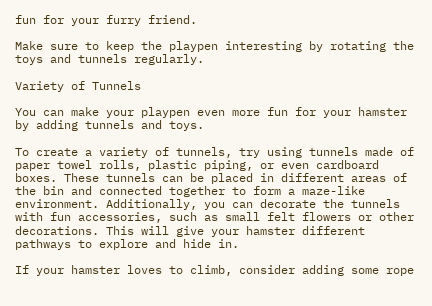fun for your furry friend.

Make sure to keep the playpen interesting by rotating the toys and tunnels regularly.

Variety of Tunnels

You can make your playpen even more fun for your hamster by adding tunnels and toys.

To create a variety of tunnels, try using tunnels made of paper towel rolls, plastic piping, or even cardboard boxes. These tunnels can be placed in different areas of the bin and connected together to form a maze-like environment. Additionally, you can decorate the tunnels with fun accessories, such as small felt flowers or other decorations. This will give your hamster different pathways to explore and hide in.

If your hamster loves to climb, consider adding some rope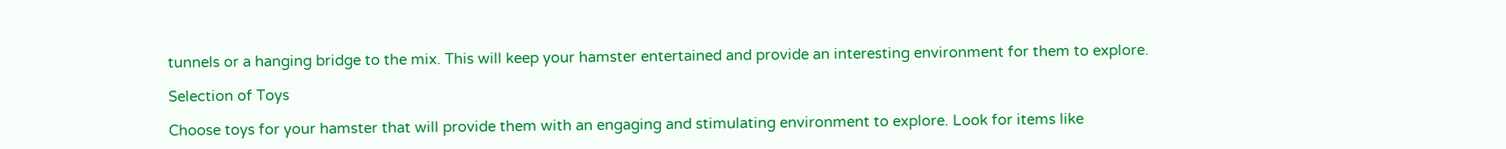tunnels or a hanging bridge to the mix. This will keep your hamster entertained and provide an interesting environment for them to explore.

Selection of Toys

Choose toys for your hamster that will provide them with an engaging and stimulating environment to explore. Look for items like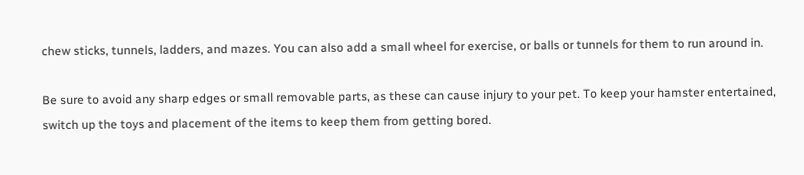chew sticks, tunnels, ladders, and mazes. You can also add a small wheel for exercise, or balls or tunnels for them to run around in.

Be sure to avoid any sharp edges or small removable parts, as these can cause injury to your pet. To keep your hamster entertained, switch up the toys and placement of the items to keep them from getting bored.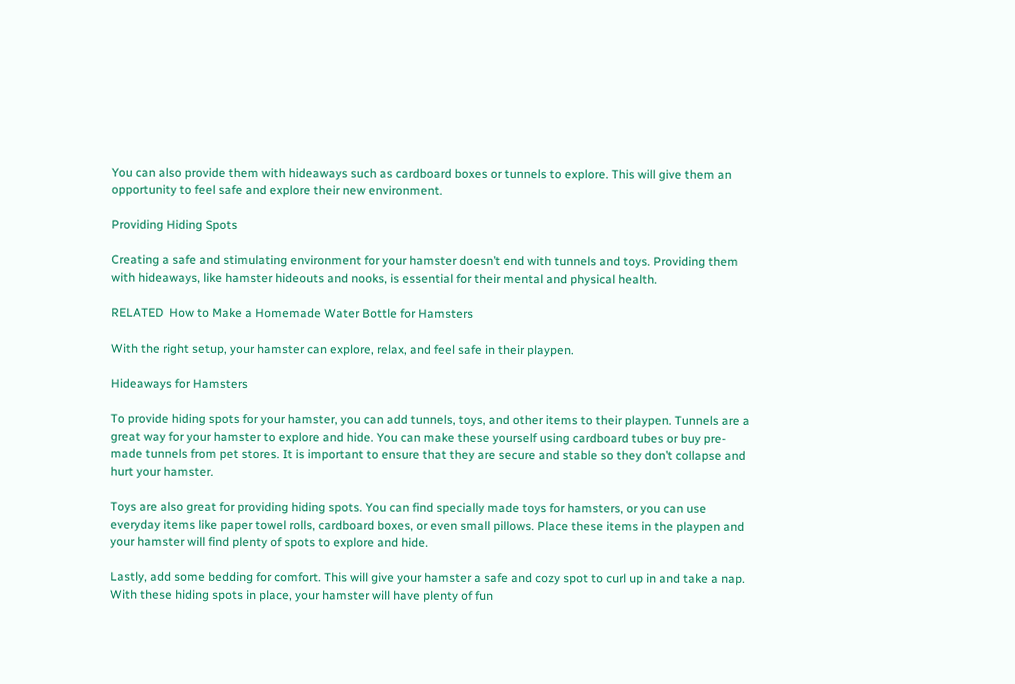You can also provide them with hideaways such as cardboard boxes or tunnels to explore. This will give them an opportunity to feel safe and explore their new environment.

Providing Hiding Spots

Creating a safe and stimulating environment for your hamster doesn’t end with tunnels and toys. Providing them with hideaways, like hamster hideouts and nooks, is essential for their mental and physical health.

RELATED  How to Make a Homemade Water Bottle for Hamsters

With the right setup, your hamster can explore, relax, and feel safe in their playpen.

Hideaways for Hamsters

To provide hiding spots for your hamster, you can add tunnels, toys, and other items to their playpen. Tunnels are a great way for your hamster to explore and hide. You can make these yourself using cardboard tubes or buy pre-made tunnels from pet stores. It is important to ensure that they are secure and stable so they don’t collapse and hurt your hamster.

Toys are also great for providing hiding spots. You can find specially made toys for hamsters, or you can use everyday items like paper towel rolls, cardboard boxes, or even small pillows. Place these items in the playpen and your hamster will find plenty of spots to explore and hide.

Lastly, add some bedding for comfort. This will give your hamster a safe and cozy spot to curl up in and take a nap. With these hiding spots in place, your hamster will have plenty of fun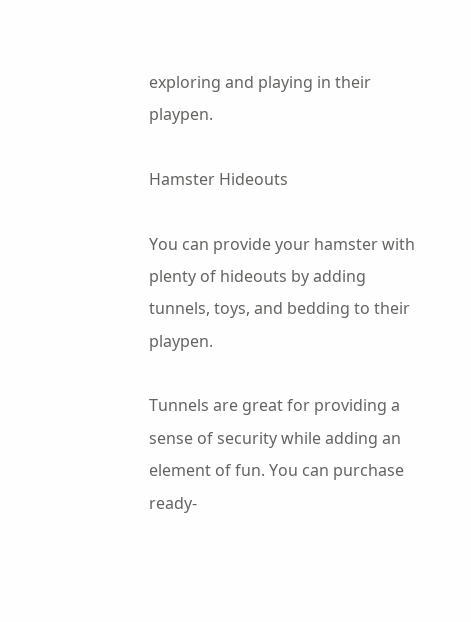exploring and playing in their playpen.

Hamster Hideouts

You can provide your hamster with plenty of hideouts by adding tunnels, toys, and bedding to their playpen.

Tunnels are great for providing a sense of security while adding an element of fun. You can purchase ready-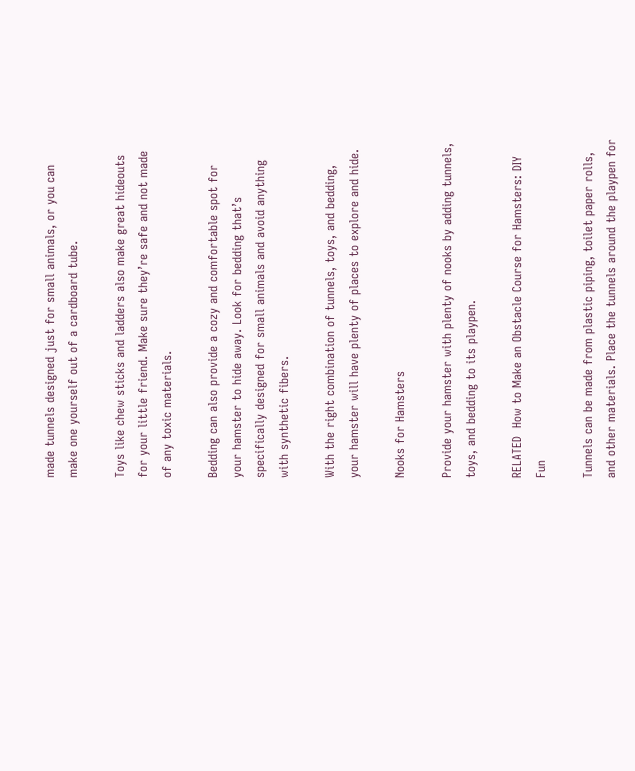made tunnels designed just for small animals, or you can make one yourself out of a cardboard tube.

Toys like chew sticks and ladders also make great hideouts for your little friend. Make sure they’re safe and not made of any toxic materials.

Bedding can also provide a cozy and comfortable spot for your hamster to hide away. Look for bedding that’s specifically designed for small animals and avoid anything with synthetic fibers.

With the right combination of tunnels, toys, and bedding, your hamster will have plenty of places to explore and hide.

Nooks for Hamsters

Provide your hamster with plenty of nooks by adding tunnels, toys, and bedding to its playpen.

RELATED  How to Make an Obstacle Course for Hamsters: DIY Fun

Tunnels can be made from plastic piping, toilet paper rolls, and other materials. Place the tunnels around the playpen for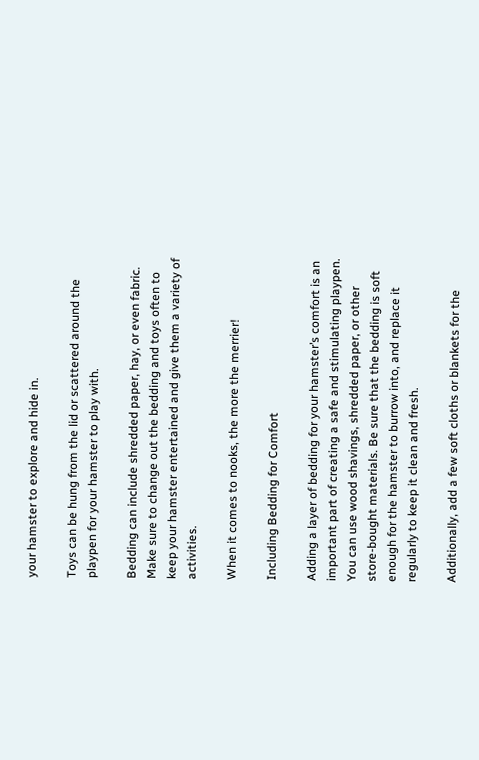your hamster to explore and hide in.

Toys can be hung from the lid or scattered around the playpen for your hamster to play with.

Bedding can include shredded paper, hay, or even fabric. Make sure to change out the bedding and toys often to keep your hamster entertained and give them a variety of activities.

When it comes to nooks, the more the merrier!

Including Bedding for Comfort

Adding a layer of bedding for your hamster’s comfort is an important part of creating a safe and stimulating playpen. You can use wood shavings, shredded paper, or other store-bought materials. Be sure that the bedding is soft enough for the hamster to burrow into, and replace it regularly to keep it clean and fresh.

Additionally, add a few soft cloths or blankets for the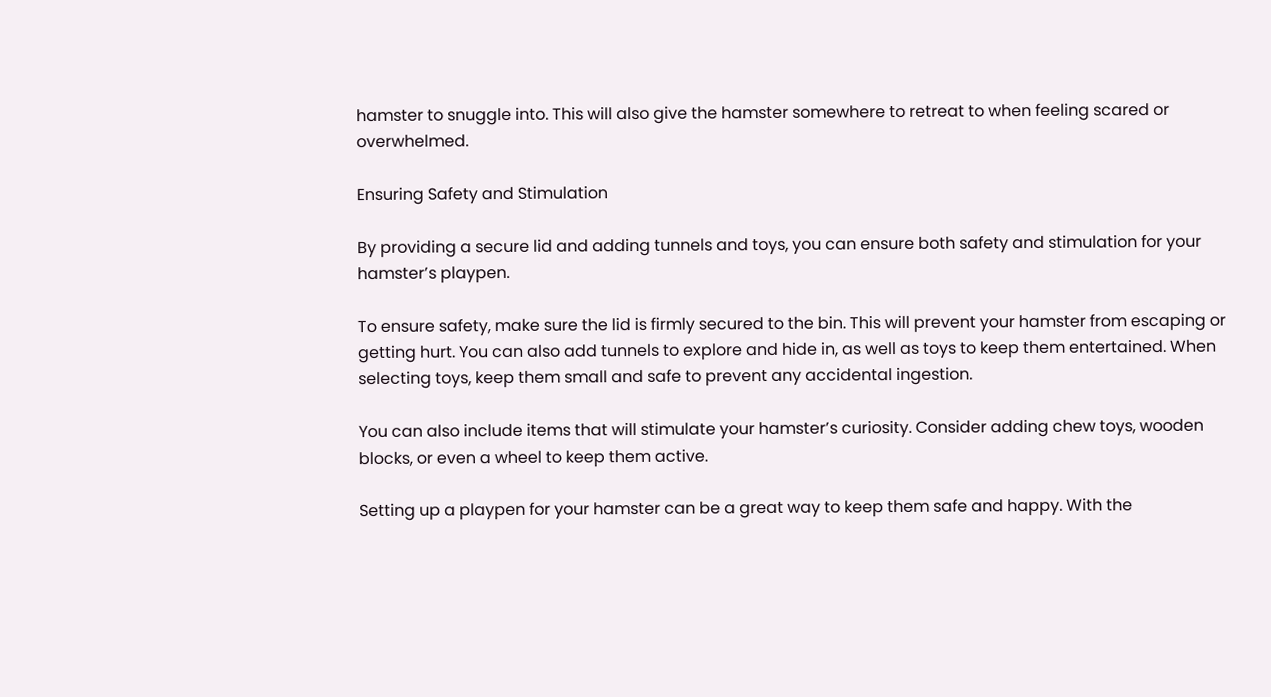hamster to snuggle into. This will also give the hamster somewhere to retreat to when feeling scared or overwhelmed.

Ensuring Safety and Stimulation

By providing a secure lid and adding tunnels and toys, you can ensure both safety and stimulation for your hamster’s playpen.

To ensure safety, make sure the lid is firmly secured to the bin. This will prevent your hamster from escaping or getting hurt. You can also add tunnels to explore and hide in, as well as toys to keep them entertained. When selecting toys, keep them small and safe to prevent any accidental ingestion.

You can also include items that will stimulate your hamster’s curiosity. Consider adding chew toys, wooden blocks, or even a wheel to keep them active.

Setting up a playpen for your hamster can be a great way to keep them safe and happy. With the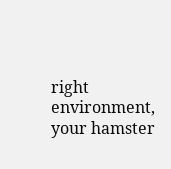right environment, your hamster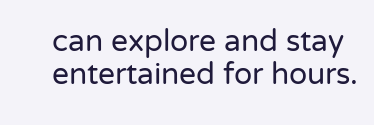can explore and stay entertained for hours.